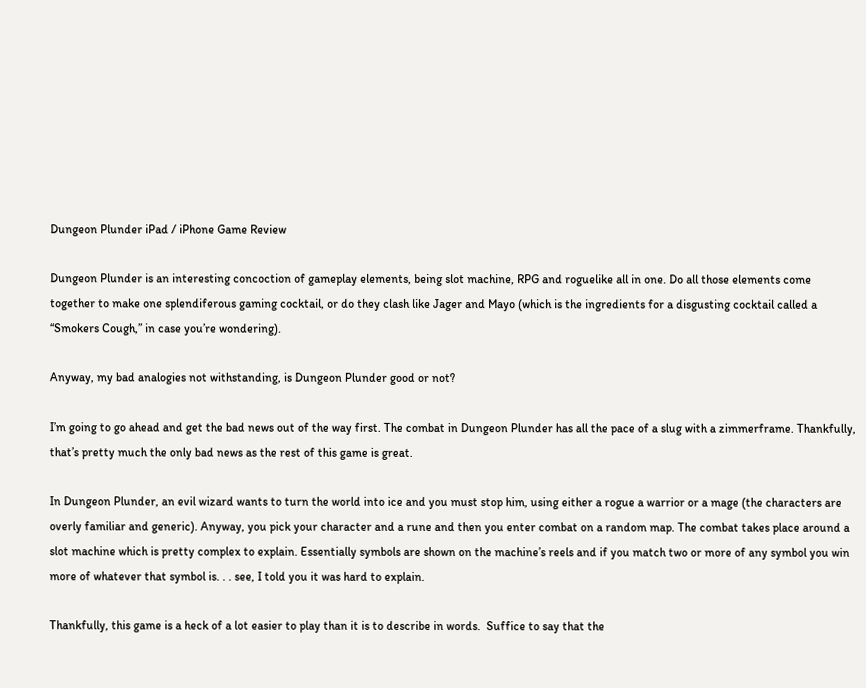Dungeon Plunder iPad / iPhone Game Review

Dungeon Plunder is an interesting concoction of gameplay elements, being slot machine, RPG and roguelike all in one. Do all those elements come together to make one splendiferous gaming cocktail, or do they clash like Jager and Mayo (which is the ingredients for a disgusting cocktail called a “Smokers Cough,” in case you’re wondering).

Anyway, my bad analogies not withstanding, is Dungeon Plunder good or not?

I’m going to go ahead and get the bad news out of the way first. The combat in Dungeon Plunder has all the pace of a slug with a zimmerframe. Thankfully, that’s pretty much the only bad news as the rest of this game is great.

In Dungeon Plunder, an evil wizard wants to turn the world into ice and you must stop him, using either a rogue a warrior or a mage (the characters are overly familiar and generic). Anyway, you pick your character and a rune and then you enter combat on a random map. The combat takes place around a slot machine which is pretty complex to explain. Essentially symbols are shown on the machine’s reels and if you match two or more of any symbol you win more of whatever that symbol is. . . see, I told you it was hard to explain.

Thankfully, this game is a heck of a lot easier to play than it is to describe in words.  Suffice to say that the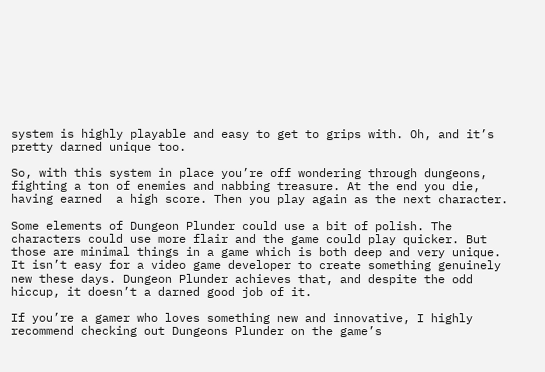system is highly playable and easy to get to grips with. Oh, and it’s pretty darned unique too.

So, with this system in place you’re off wondering through dungeons, fighting a ton of enemies and nabbing treasure. At the end you die, having earned  a high score. Then you play again as the next character.

Some elements of Dungeon Plunder could use a bit of polish. The characters could use more flair and the game could play quicker. But those are minimal things in a game which is both deep and very unique. It isn’t easy for a video game developer to create something genuinely new these days. Dungeon Plunder achieves that, and despite the odd hiccup, it doesn’t a darned good job of it.

If you’re a gamer who loves something new and innovative, I highly recommend checking out Dungeons Plunder on the game’s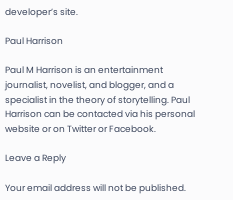developer’s site.

Paul Harrison

Paul M Harrison is an entertainment journalist, novelist, and blogger, and a specialist in the theory of storytelling. Paul Harrison can be contacted via his personal website or on Twitter or Facebook.

Leave a Reply

Your email address will not be published.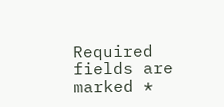Required fields are marked *